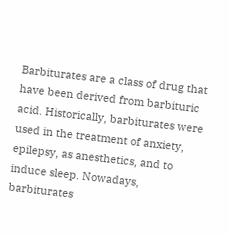Barbiturates are a class of drug that have been derived from barbituric acid. Historically, barbiturates were used in the treatment of anxiety, epilepsy, as anesthetics, and to induce sleep. Nowadays, barbiturates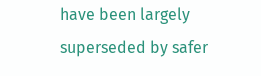have been largely superseded by safer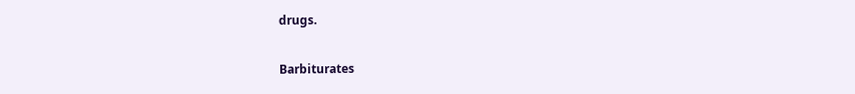drugs.

Barbiturates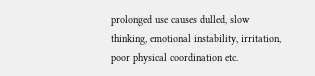prolonged use causes dulled, slow thinking, emotional instability, irritation, poor physical coordination etc.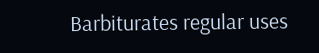Barbiturates regular uses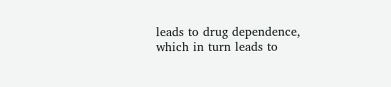leads to drug dependence, which in turn leads to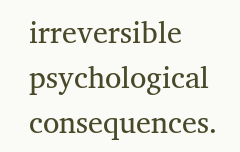irreversible psychological consequences.